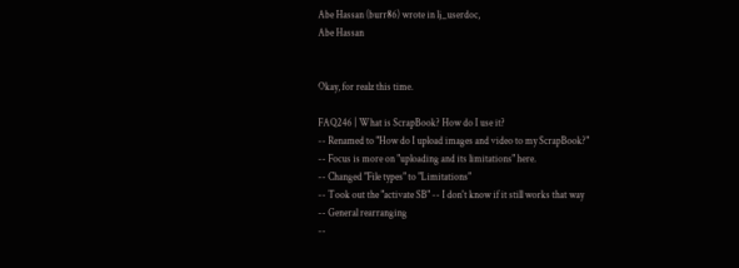Abe Hassan (burr86) wrote in lj_userdoc,
Abe Hassan


Okay, for realz this time.

FAQ246 | What is ScrapBook? How do I use it?
-- Renamed to "How do I upload images and video to my ScrapBook?"
-- Focus is more on "uploading and its limitations" here.
-- Changed "File types" to "Limitations"
-- Took out the "activate SB" -- I don't know if it still works that way
-- General rearranging
--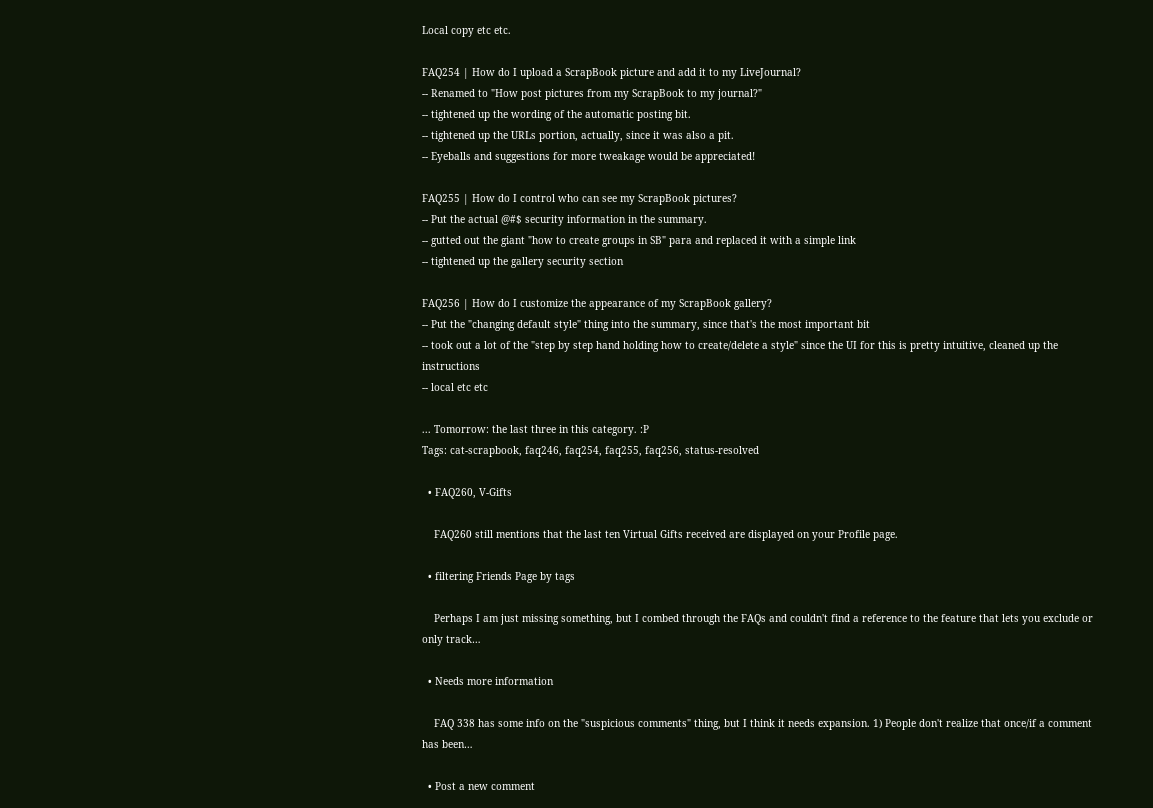Local copy etc etc.

FAQ254 | How do I upload a ScrapBook picture and add it to my LiveJournal?
-- Renamed to "How post pictures from my ScrapBook to my journal?"
-- tightened up the wording of the automatic posting bit.
-- tightened up the URLs portion, actually, since it was also a pit.
-- Eyeballs and suggestions for more tweakage would be appreciated!

FAQ255 | How do I control who can see my ScrapBook pictures?
-- Put the actual @#$ security information in the summary.
-- gutted out the giant "how to create groups in SB" para and replaced it with a simple link
-- tightened up the gallery security section

FAQ256 | How do I customize the appearance of my ScrapBook gallery?
-- Put the "changing default style" thing into the summary, since that's the most important bit
-- took out a lot of the "step by step hand holding how to create/delete a style" since the UI for this is pretty intuitive, cleaned up the instructions
-- local etc etc

... Tomorrow: the last three in this category. :P
Tags: cat-scrapbook, faq246, faq254, faq255, faq256, status-resolved

  • FAQ260, V-Gifts

    FAQ260 still mentions that the last ten Virtual Gifts received are displayed on your Profile page.

  • filtering Friends Page by tags

    Perhaps I am just missing something, but I combed through the FAQs and couldn't find a reference to the feature that lets you exclude or only track…

  • Needs more information

    FAQ 338 has some info on the "suspicious comments" thing, but I think it needs expansion. 1) People don't realize that once/if a comment has been…

  • Post a new comment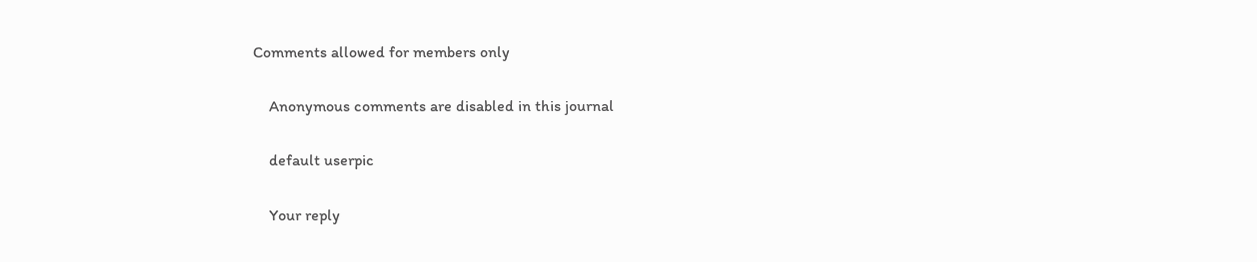Comments allowed for members only

    Anonymous comments are disabled in this journal

    default userpic

    Your reply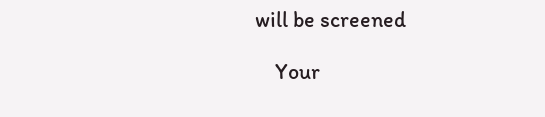will be screened

    Your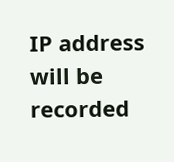IP address will be recorded